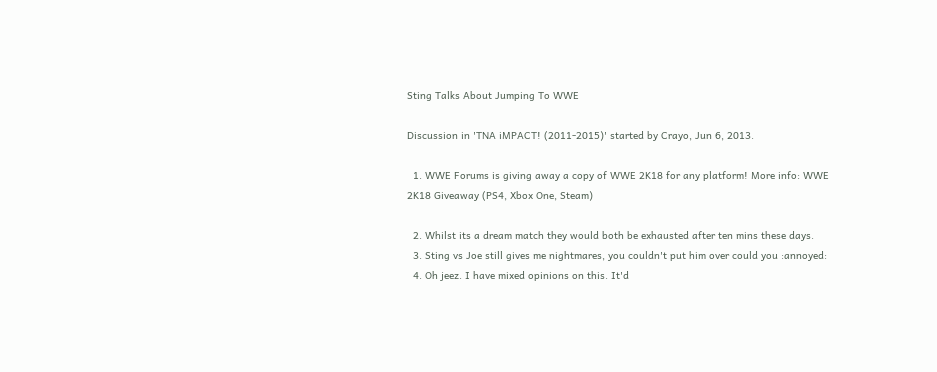Sting Talks About Jumping To WWE

Discussion in 'TNA iMPACT! (2011-2015)' started by Crayo, Jun 6, 2013.

  1. WWE Forums is giving away a copy of WWE 2K18 for any platform! More info: WWE 2K18 Giveaway (PS4, Xbox One, Steam)

  2. Whilst its a dream match they would both be exhausted after ten mins these days.
  3. Sting vs Joe still gives me nightmares, you couldn't put him over could you :annoyed:
  4. Oh jeez. I have mixed opinions on this. It'd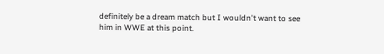definitely be a dream match but I wouldn't want to see him in WWE at this point.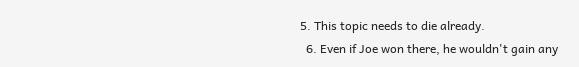5. This topic needs to die already.
  6. Even if Joe won there, he wouldn't gain any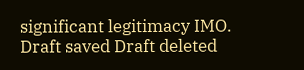significant legitimacy IMO.
Draft saved Draft deleted